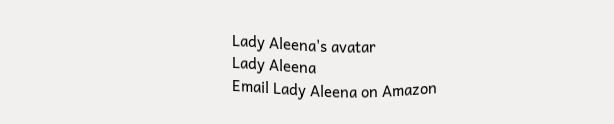Lady Aleena's avatar
Lady Aleena
Email Lady Aleena on Amazon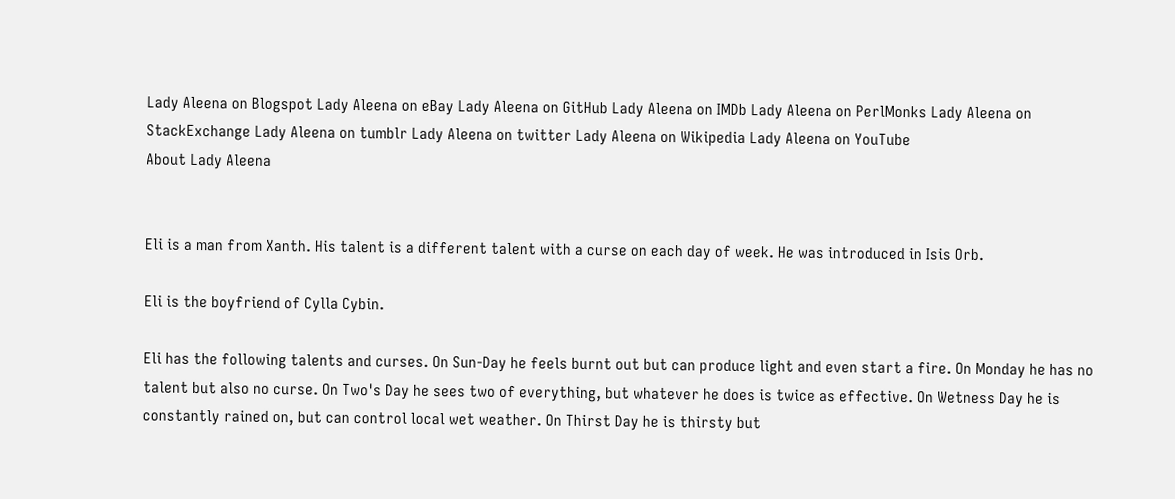Lady Aleena on Blogspot Lady Aleena on eBay Lady Aleena on GitHub Lady Aleena on IMDb Lady Aleena on PerlMonks Lady Aleena on StackExchange Lady Aleena on tumblr Lady Aleena on twitter Lady Aleena on Wikipedia Lady Aleena on YouTube
About Lady Aleena


Eli is a man from Xanth. His talent is a different talent with a curse on each day of week. He was introduced in Isis Orb.

Eli is the boyfriend of Cylla Cybin.

Eli has the following talents and curses. On Sun-Day he feels burnt out but can produce light and even start a fire. On Monday he has no talent but also no curse. On Two's Day he sees two of everything, but whatever he does is twice as effective. On Wetness Day he is constantly rained on, but can control local wet weather. On Thirst Day he is thirsty but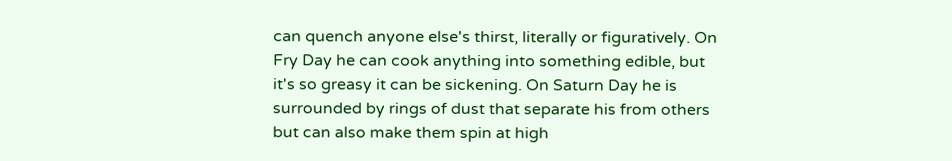can quench anyone else's thirst, literally or figuratively. On Fry Day he can cook anything into something edible, but it's so greasy it can be sickening. On Saturn Day he is surrounded by rings of dust that separate his from others but can also make them spin at high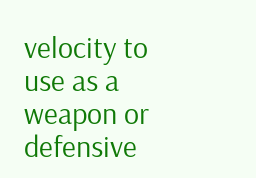velocity to use as a weapon or defensive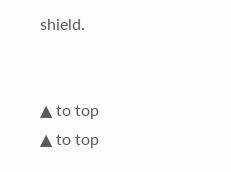shield.


▲ to top
▲ to top